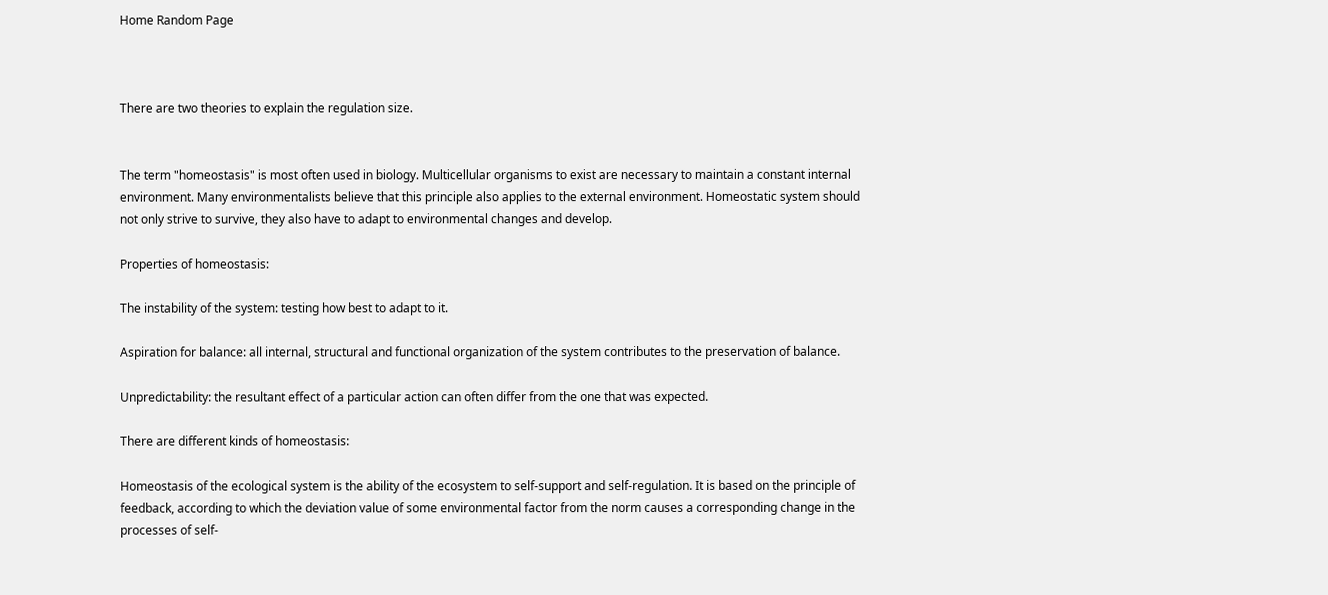Home Random Page



There are two theories to explain the regulation size.


The term "homeostasis" is most often used in biology. Multicellular organisms to exist are necessary to maintain a constant internal environment. Many environmentalists believe that this principle also applies to the external environment. Homeostatic system should not only strive to survive, they also have to adapt to environmental changes and develop.

Properties of homeostasis:

The instability of the system: testing how best to adapt to it.

Aspiration for balance: all internal, structural and functional organization of the system contributes to the preservation of balance.

Unpredictability: the resultant effect of a particular action can often differ from the one that was expected.

There are different kinds of homeostasis:

Homeostasis of the ecological system is the ability of the ecosystem to self-support and self-regulation. It is based on the principle of feedback, according to which the deviation value of some environmental factor from the norm causes a corresponding change in the processes of self-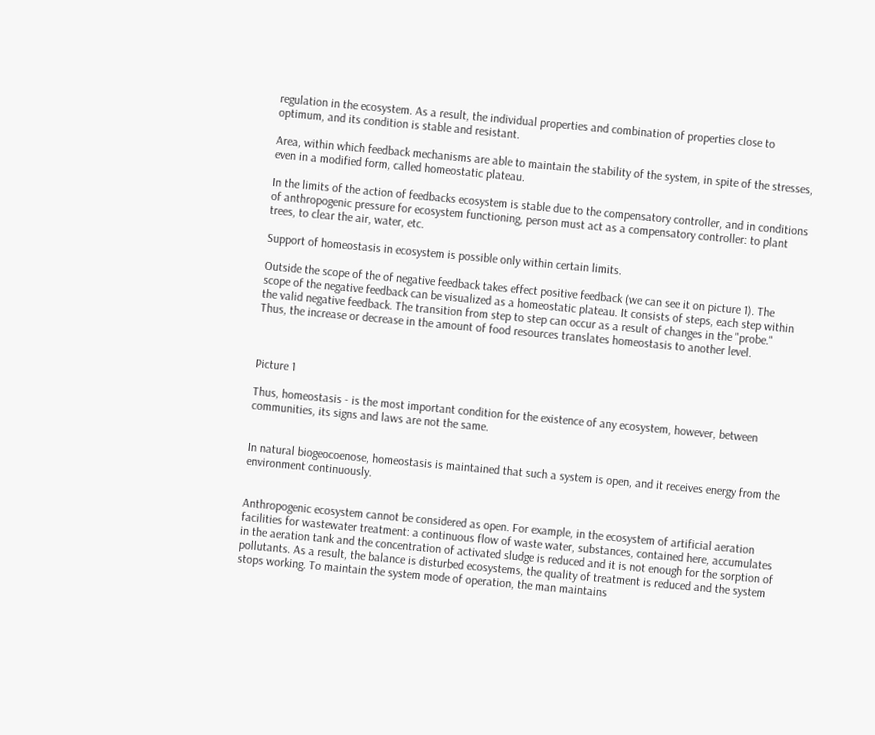regulation in the ecosystem. As a result, the individual properties and combination of properties close to optimum, and its condition is stable and resistant.

Area, within which feedback mechanisms are able to maintain the stability of the system, in spite of the stresses, even in a modified form, called homeostatic plateau.

In the limits of the action of feedbacks ecosystem is stable due to the compensatory controller, and in conditions of anthropogenic pressure for ecosystem functioning, person must act as a compensatory controller: to plant trees, to clear the air, water, etc.

Support of homeostasis in ecosystem is possible only within certain limits.

Outside the scope of the of negative feedback takes effect positive feedback (we can see it on picture 1). The scope of the negative feedback can be visualized as a homeostatic plateau. It consists of steps, each step within the valid negative feedback. The transition from step to step can occur as a result of changes in the "probe." Thus, the increase or decrease in the amount of food resources translates homeostasis to another level.



Picture 1

Thus, homeostasis - is the most important condition for the existence of any ecosystem, however, between communities, its signs and laws are not the same.


In natural biogeocoenose, homeostasis is maintained that such a system is open, and it receives energy from the environment continuously.


Anthropogenic ecosystem cannot be considered as open. For example, in the ecosystem of artificial aeration facilities for wastewater treatment: a continuous flow of waste water, substances, contained here, accumulates in the aeration tank and the concentration of activated sludge is reduced and it is not enough for the sorption of pollutants. As a result, the balance is disturbed ecosystems, the quality of treatment is reduced and the system stops working. To maintain the system mode of operation, the man maintains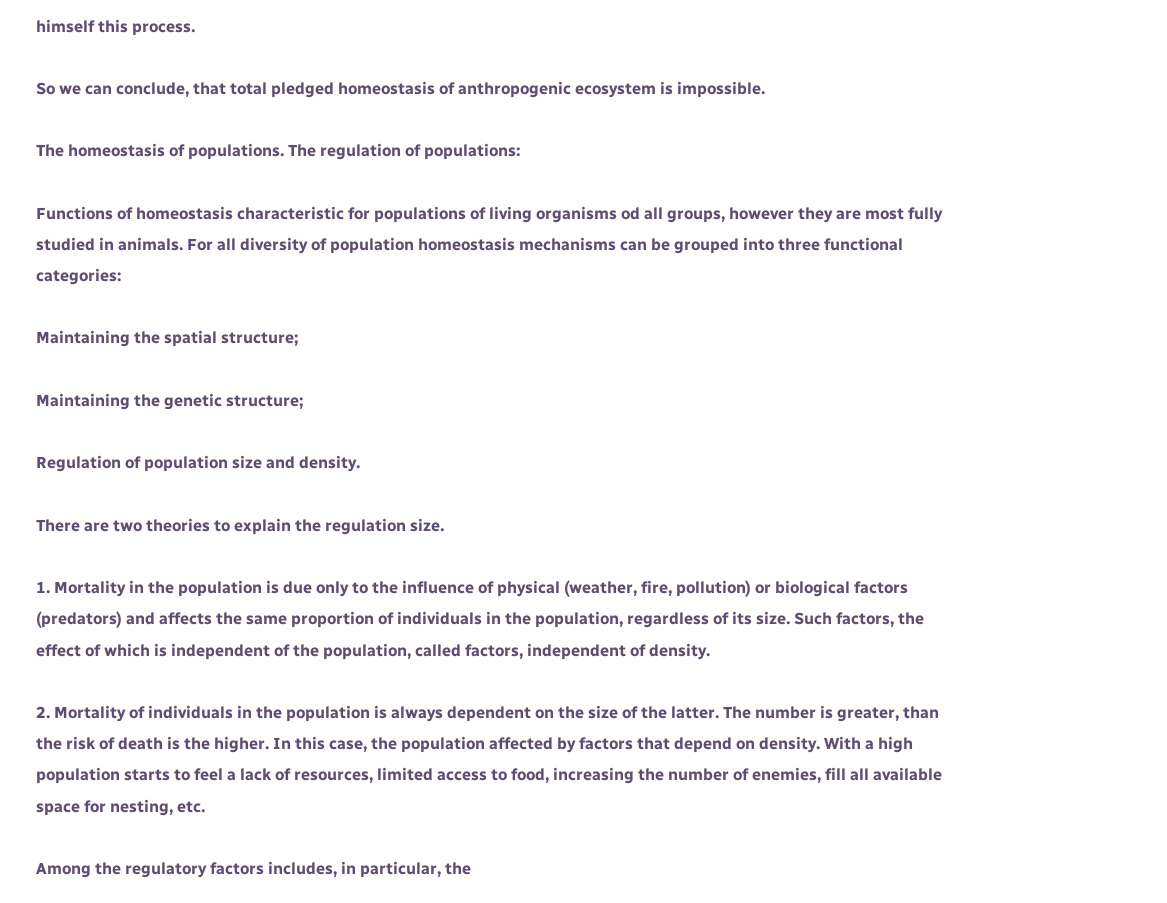himself this process.

So we can conclude, that total pledged homeostasis of anthropogenic ecosystem is impossible.

The homeostasis of populations. The regulation of populations:

Functions of homeostasis characteristic for populations of living organisms od all groups, however they are most fully studied in animals. For all diversity of population homeostasis mechanisms can be grouped into three functional categories:

Maintaining the spatial structure;

Maintaining the genetic structure;

Regulation of population size and density.

There are two theories to explain the regulation size.

1. Mortality in the population is due only to the influence of physical (weather, fire, pollution) or biological factors (predators) and affects the same proportion of individuals in the population, regardless of its size. Such factors, the effect of which is independent of the population, called factors, independent of density.

2. Mortality of individuals in the population is always dependent on the size of the latter. The number is greater, than the risk of death is the higher. In this case, the population affected by factors that depend on density. With a high population starts to feel a lack of resources, limited access to food, increasing the number of enemies, fill all available space for nesting, etc.

Among the regulatory factors includes, in particular, the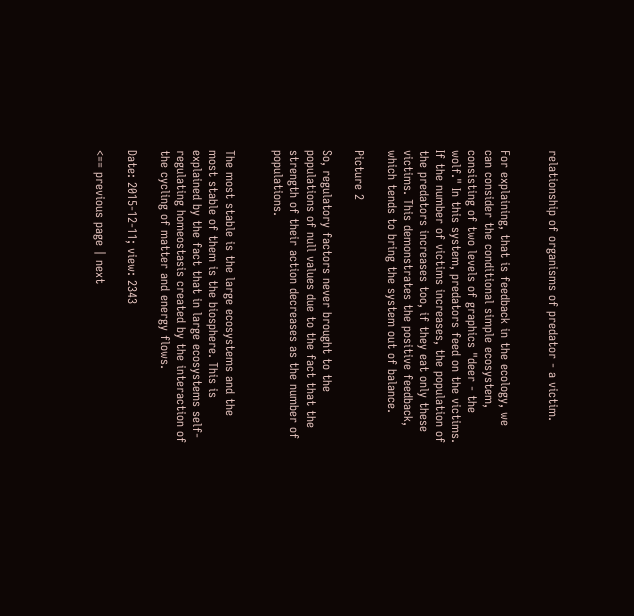relationship of organisms of predator - a victim.


For explaining, that is feedback in the ecology, we can consider the conditional simple ecosystem, consisting of two levels of graphics "deer - the wolf." In this system, predators feed on the victims. If the number of victims increases, the population of the predators increases too, if they eat only these victims. This demonstrates the positive feedback, which tends to bring the system out of balance.

Picture 2

So, regulatory factors never brought to the populations of null values due to the fact that the strength of their action decreases as the number of populations.


The most stable is the large ecosystems and the most stable of them is the biosphere. This is explained by the fact that in large ecosystems self-regulating homeostasis created by the interaction of the cycling of matter and energy flows.

Date: 2015-12-11; view: 2343

<== previous page | next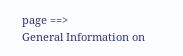page ==>
General Information on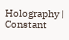Holography | Constant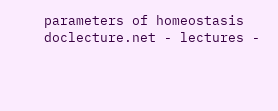parameters of homeostasis
doclecture.net - lectures -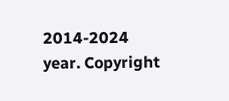2014-2024 year. Copyright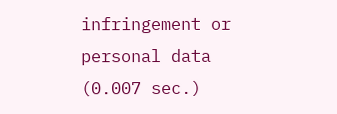infringement or personal data (0.007 sec.)